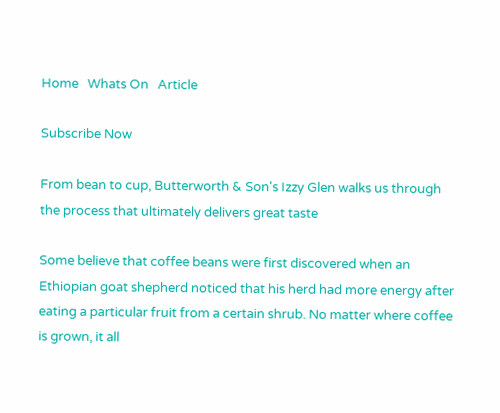Home   Whats On   Article

Subscribe Now

From bean to cup, Butterworth & Son's Izzy Glen walks us through the process that ultimately delivers great taste

Some believe that coffee beans were first discovered when an Ethiopian goat shepherd noticed that his herd had more energy after eating a particular fruit from a certain shrub. No matter where coffee is grown, it all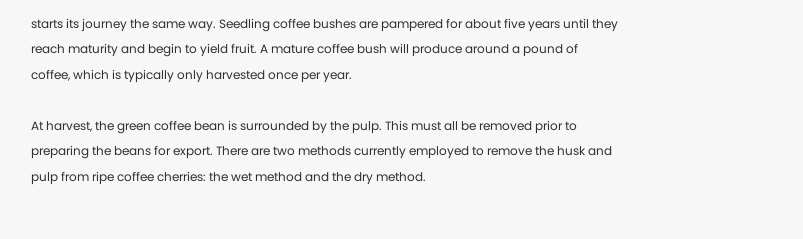starts its journey the same way. Seedling coffee bushes are pampered for about five years until they reach maturity and begin to yield fruit. A mature coffee bush will produce around a pound of coffee, which is typically only harvested once per year.

At harvest, the green coffee bean is surrounded by the pulp. This must all be removed prior to preparing the beans for export. There are two methods currently employed to remove the husk and pulp from ripe coffee cherries: the wet method and the dry method.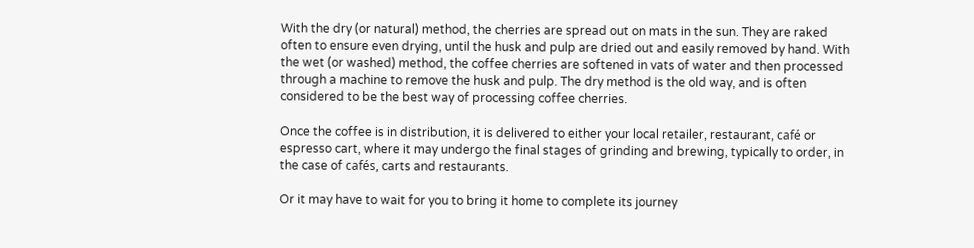With the dry (or natural) method, the cherries are spread out on mats in the sun. They are raked often to ensure even drying, until the husk and pulp are dried out and easily removed by hand. With the wet (or washed) method, the coffee cherries are softened in vats of water and then processed through a machine to remove the husk and pulp. The dry method is the old way, and is often considered to be the best way of processing coffee cherries.

Once the coffee is in distribution, it is delivered to either your local retailer, restaurant, café or espresso cart, where it may undergo the final stages of grinding and brewing, typically to order, in the case of cafés, carts and restaurants.

Or it may have to wait for you to bring it home to complete its journey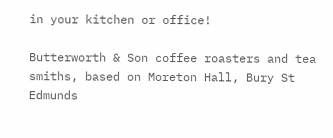in your kitchen or office!

Butterworth & Son coffee roasters and tea smiths, based on Moreton Hall, Bury St Edmunds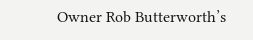Owner Rob Butterworth’s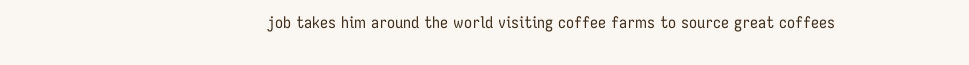job takes him around the world visiting coffee farms to source great coffees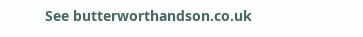See butterworthandson.co.uk